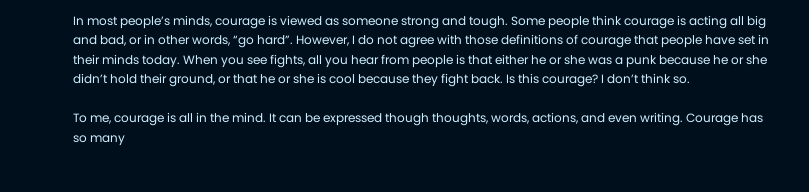In most people’s minds, courage is viewed as someone strong and tough. Some people think courage is acting all big and bad, or in other words, “go hard”. However, I do not agree with those definitions of courage that people have set in their minds today. When you see fights, all you hear from people is that either he or she was a punk because he or she didn’t hold their ground, or that he or she is cool because they fight back. Is this courage? I don’t think so.

To me, courage is all in the mind. It can be expressed though thoughts, words, actions, and even writing. Courage has so many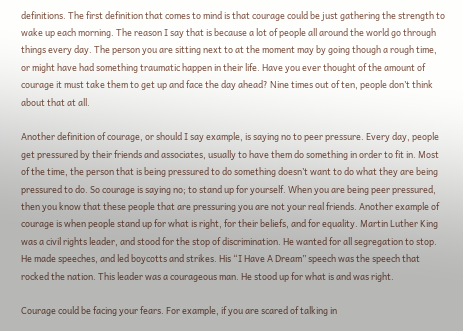definitions. The first definition that comes to mind is that courage could be just gathering the strength to wake up each morning. The reason I say that is because a lot of people all around the world go through things every day. The person you are sitting next to at the moment may by going though a rough time, or might have had something traumatic happen in their life. Have you ever thought of the amount of courage it must take them to get up and face the day ahead? Nine times out of ten, people don’t think about that at all.

Another definition of courage, or should I say example, is saying no to peer pressure. Every day, people get pressured by their friends and associates, usually to have them do something in order to fit in. Most of the time, the person that is being pressured to do something doesn’t want to do what they are being pressured to do. So courage is saying no; to stand up for yourself. When you are being peer pressured, then you know that these people that are pressuring you are not your real friends. Another example of courage is when people stand up for what is right, for their beliefs, and for equality. Martin Luther King was a civil rights leader, and stood for the stop of discrimination. He wanted for all segregation to stop. He made speeches, and led boycotts and strikes. His “I Have A Dream” speech was the speech that rocked the nation. This leader was a courageous man. He stood up for what is and was right.

Courage could be facing your fears. For example, if you are scared of talking in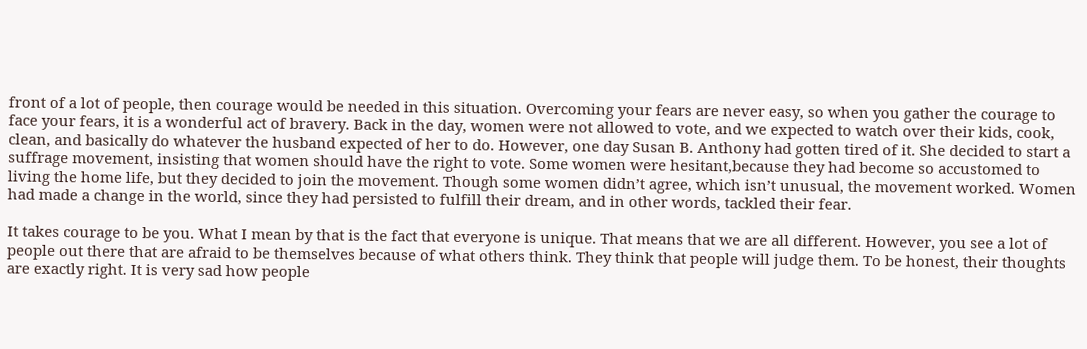front of a lot of people, then courage would be needed in this situation. Overcoming your fears are never easy, so when you gather the courage to face your fears, it is a wonderful act of bravery. Back in the day, women were not allowed to vote, and we expected to watch over their kids, cook, clean, and basically do whatever the husband expected of her to do. However, one day Susan B. Anthony had gotten tired of it. She decided to start a suffrage movement, insisting that women should have the right to vote. Some women were hesitant,because they had become so accustomed to living the home life, but they decided to join the movement. Though some women didn’t agree, which isn’t unusual, the movement worked. Women had made a change in the world, since they had persisted to fulfill their dream, and in other words, tackled their fear.

It takes courage to be you. What I mean by that is the fact that everyone is unique. That means that we are all different. However, you see a lot of people out there that are afraid to be themselves because of what others think. They think that people will judge them. To be honest, their thoughts are exactly right. It is very sad how people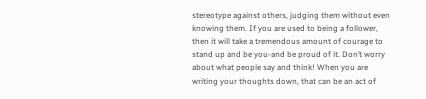stereotype against others, judging them without even knowing them. If you are used to being a follower, then it will take a tremendous amount of courage to stand up and be you-and be proud of it. Don’t worry about what people say and think! When you are writing your thoughts down, that can be an act of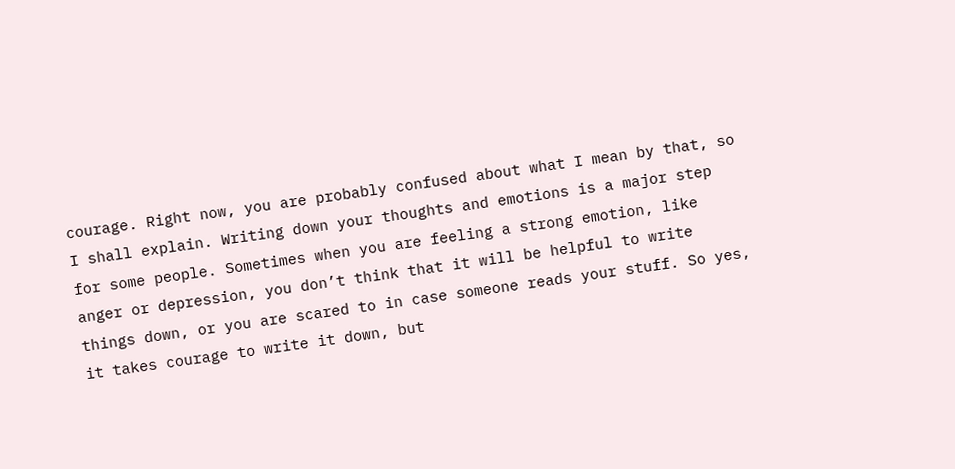courage. Right now, you are probably confused about what I mean by that, so I shall explain. Writing down your thoughts and emotions is a major step for some people. Sometimes when you are feeling a strong emotion, like anger or depression, you don’t think that it will be helpful to write things down, or you are scared to in case someone reads your stuff. So yes, it takes courage to write it down, but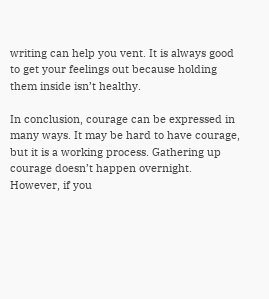writing can help you vent. It is always good to get your feelings out because holding them inside isn’t healthy.

In conclusion, courage can be expressed in many ways. It may be hard to have courage, but it is a working process. Gathering up courage doesn’t happen overnight. However, if you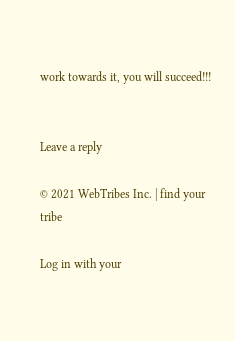work towards it, you will succeed!!!


Leave a reply

© 2021 WebTribes Inc. | find your tribe

Log in with your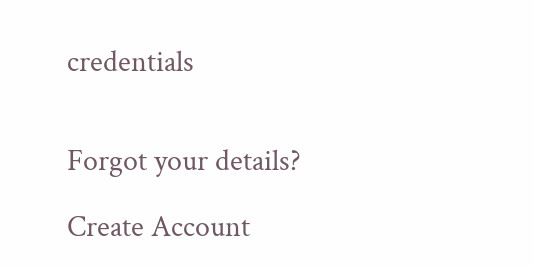credentials


Forgot your details?

Create Account